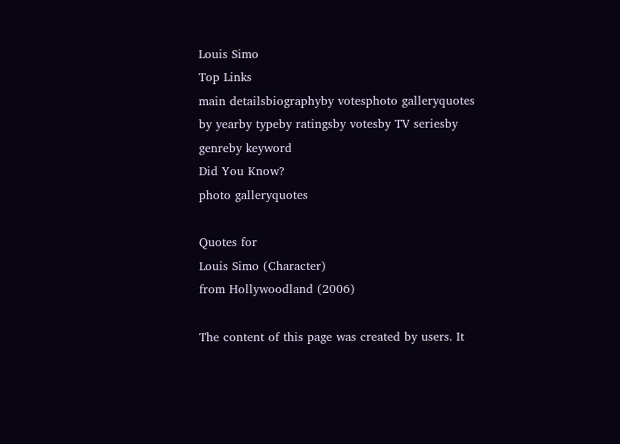Louis Simo
Top Links
main detailsbiographyby votesphoto galleryquotes
by yearby typeby ratingsby votesby TV seriesby genreby keyword
Did You Know?
photo galleryquotes

Quotes for
Louis Simo (Character)
from Hollywoodland (2006)

The content of this page was created by users. It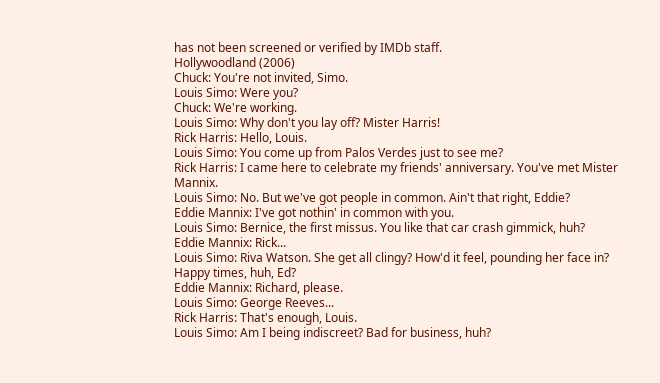has not been screened or verified by IMDb staff.
Hollywoodland (2006)
Chuck: You're not invited, Simo.
Louis Simo: Were you?
Chuck: We're working.
Louis Simo: Why don't you lay off? Mister Harris!
Rick Harris: Hello, Louis.
Louis Simo: You come up from Palos Verdes just to see me?
Rick Harris: I came here to celebrate my friends' anniversary. You've met Mister Mannix.
Louis Simo: No. But we've got people in common. Ain't that right, Eddie?
Eddie Mannix: I've got nothin' in common with you.
Louis Simo: Bernice, the first missus. You like that car crash gimmick, huh?
Eddie Mannix: Rick...
Louis Simo: Riva Watson. She get all clingy? How'd it feel, pounding her face in? Happy times, huh, Ed?
Eddie Mannix: Richard, please.
Louis Simo: George Reeves...
Rick Harris: That's enough, Louis.
Louis Simo: Am I being indiscreet? Bad for business, huh?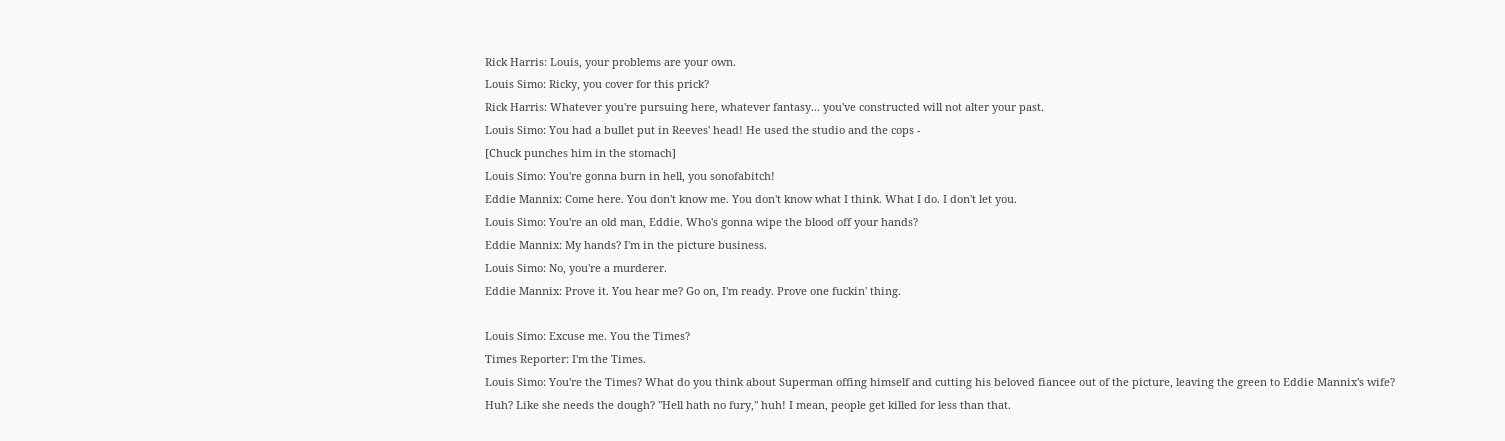Rick Harris: Louis, your problems are your own.
Louis Simo: Ricky, you cover for this prick?
Rick Harris: Whatever you're pursuing here, whatever fantasy... you've constructed will not alter your past.
Louis Simo: You had a bullet put in Reeves' head! He used the studio and the cops -
[Chuck punches him in the stomach]
Louis Simo: You're gonna burn in hell, you sonofabitch!
Eddie Mannix: Come here. You don't know me. You don't know what I think. What I do. I don't let you.
Louis Simo: You're an old man, Eddie. Who's gonna wipe the blood off your hands?
Eddie Mannix: My hands? I'm in the picture business.
Louis Simo: No, you're a murderer.
Eddie Mannix: Prove it. You hear me? Go on, I'm ready. Prove one fuckin' thing.

Louis Simo: Excuse me. You the Times?
Times Reporter: I'm the Times.
Louis Simo: You're the Times? What do you think about Superman offing himself and cutting his beloved fiancee out of the picture, leaving the green to Eddie Mannix's wife? Huh? Like she needs the dough? "Hell hath no fury," huh! I mean, people get killed for less than that.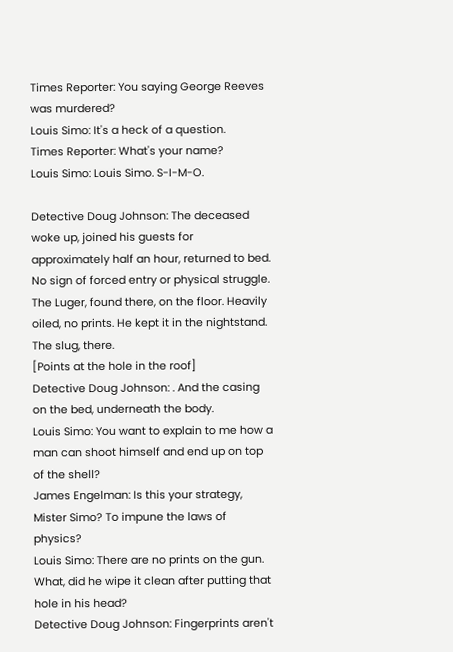Times Reporter: You saying George Reeves was murdered?
Louis Simo: It's a heck of a question.
Times Reporter: What's your name?
Louis Simo: Louis Simo. S-I-M-O.

Detective Doug Johnson: The deceased woke up, joined his guests for approximately half an hour, returned to bed. No sign of forced entry or physical struggle. The Luger, found there, on the floor. Heavily oiled, no prints. He kept it in the nightstand. The slug, there.
[Points at the hole in the roof]
Detective Doug Johnson: . And the casing on the bed, underneath the body.
Louis Simo: You want to explain to me how a man can shoot himself and end up on top of the shell?
James Engelman: Is this your strategy, Mister Simo? To impune the laws of physics?
Louis Simo: There are no prints on the gun. What, did he wipe it clean after putting that hole in his head?
Detective Doug Johnson: Fingerprints aren't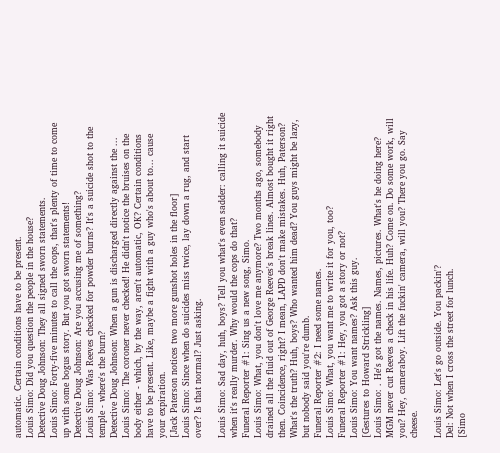automatic. Certain conditions have to be present.
Louis Simo: Did you question the people in the house?
Detective Doug Johnson: They all signed sworn statements.
Louis Simo: Forty-five minutes to call the cops, that's plenty of time to come up with some bogus story. But you got sworn statements!
Detective Doug Johnson: Are you accusing me of something?
Louis Simo: Was Reeves checked for powder burns? It's a suicide shot to the temple - where's the burn?
Detective Doug Johnson: When a gun is discharged directly against the ...
Louis Simo: The coroner never checked! He didn't notice the bruises on the body either - which, by the way, aren't automatic, OK? Certain conditions have to be present. Like, maybe a fight with a guy who's about to... cause your expiration.
[Jack Paterson notices two more gunshot holes in the floor]
Louis Simo: Since when do suicides miss twice, lay down a rug, and start over? Is that normal? Just asking.

Louis Simo: Sad day, huh, boys? Tell you what's even sadder: calling it suicide when it's really murder. Why would the cops do that?
Funeral Reporter #1: Sing us a new song, Simo.
Louis Simo: What, you don't love me anymore? Two months ago, somebody drained all the fluid out of George Reeves's break lines. Almost bought it right then. Coincidence, right? I mean, LAPD don't make mistakes. Huh, Paterson? What's the truth? Huh, boys? Who wanted him dead? You guys might be lazy, but nobody said you're dumb.
Funeral Reporter #2: I need some names.
Louis Simo: What, you want me to write it for you, too?
Funeral Reporter #1: Hey, you got a story or not?
Louis Simo: You want names? Ask this guy.
[Gestures to Howard Strickling]
Louis Simo: . He's got the names. Names, pictures. What's he doing here? MGM never cut Reeves a check in his life. Huh? Come on. Do some work, will you? Hey, cameraboy. Lift the fuckin' camera, will you? There you go. Say cheese.

Louis Simo: Let's go outside. You packin'?
Del: Not when I cross the street for lunch.
[Simo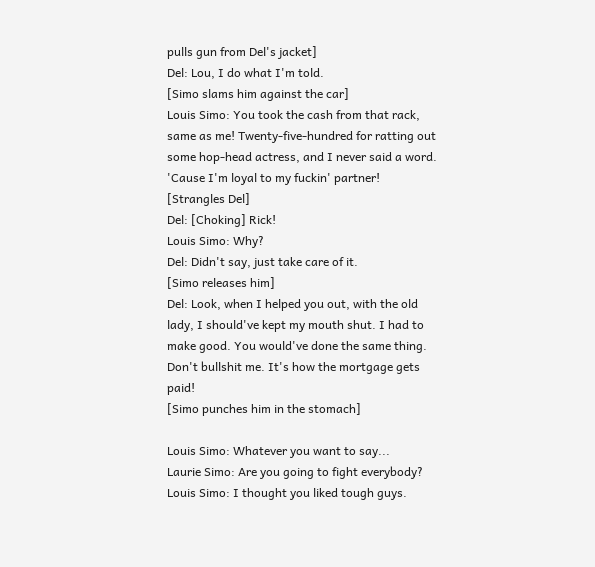pulls gun from Del's jacket]
Del: Lou, I do what I'm told.
[Simo slams him against the car]
Louis Simo: You took the cash from that rack, same as me! Twenty-five-hundred for ratting out some hop-head actress, and I never said a word. 'Cause I'm loyal to my fuckin' partner!
[Strangles Del]
Del: [Choking] Rick!
Louis Simo: Why?
Del: Didn't say, just take care of it.
[Simo releases him]
Del: Look, when I helped you out, with the old lady, I should've kept my mouth shut. I had to make good. You would've done the same thing. Don't bullshit me. It's how the mortgage gets paid!
[Simo punches him in the stomach]

Louis Simo: Whatever you want to say...
Laurie Simo: Are you going to fight everybody?
Louis Simo: I thought you liked tough guys.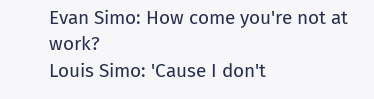Evan Simo: How come you're not at work?
Louis Simo: 'Cause I don't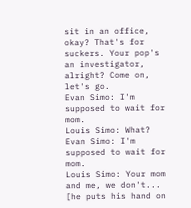sit in an office, okay? That's for suckers. Your pop's an investigator, alright? Come on, let's go.
Evan Simo: I'm supposed to wait for mom.
Louis Simo: What?
Evan Simo: I'm supposed to wait for mom.
Louis Simo: Your mom and me, we don't...
[he puts his hand on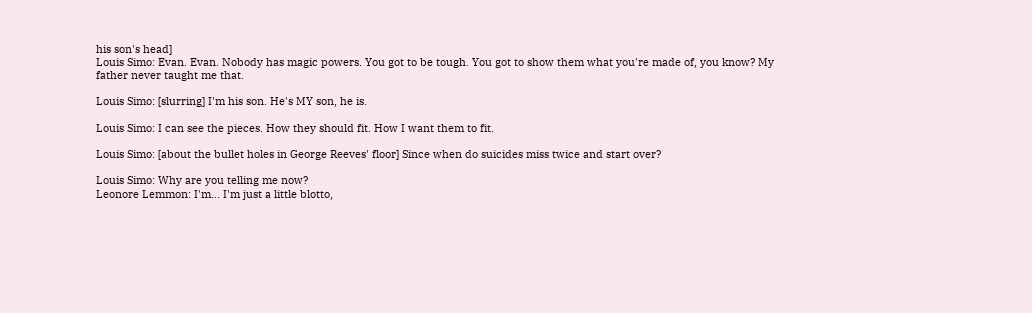his son's head]
Louis Simo: Evan. Evan. Nobody has magic powers. You got to be tough. You got to show them what you're made of, you know? My father never taught me that.

Louis Simo: [slurring] I'm his son. He's MY son, he is.

Louis Simo: I can see the pieces. How they should fit. How I want them to fit.

Louis Simo: [about the bullet holes in George Reeves' floor] Since when do suicides miss twice and start over?

Louis Simo: Why are you telling me now?
Leonore Lemmon: I'm... I'm just a little blotto,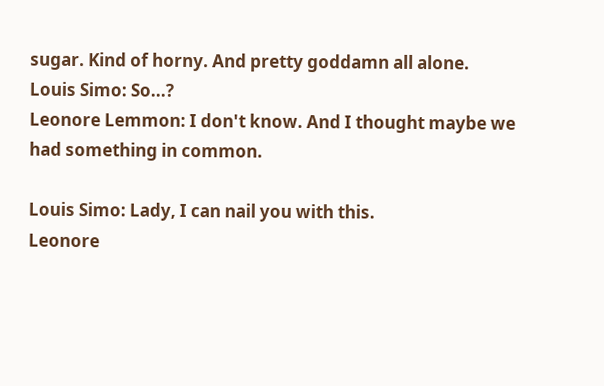sugar. Kind of horny. And pretty goddamn all alone.
Louis Simo: So...?
Leonore Lemmon: I don't know. And I thought maybe we had something in common.

Louis Simo: Lady, I can nail you with this.
Leonore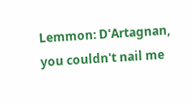Lemmon: D'Artagnan, you couldn't nail me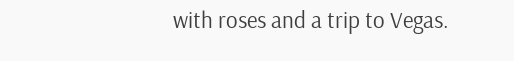with roses and a trip to Vegas.